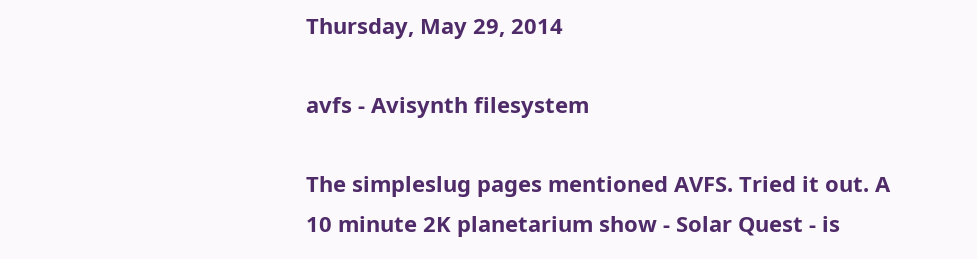Thursday, May 29, 2014

avfs - Avisynth filesystem

The simpleslug pages mentioned AVFS. Tried it out. A 10 minute 2K planetarium show - Solar Quest - is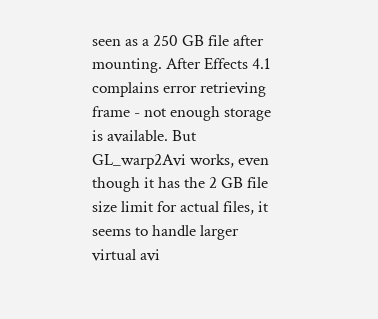seen as a 250 GB file after mounting. After Effects 4.1 complains error retrieving frame - not enough storage is available. But GL_warp2Avi works, even though it has the 2 GB file size limit for actual files, it seems to handle larger virtual avi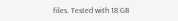files. Tested with 18 GB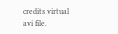credits virtual avi file.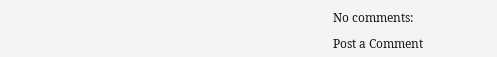No comments:

Post a Comment